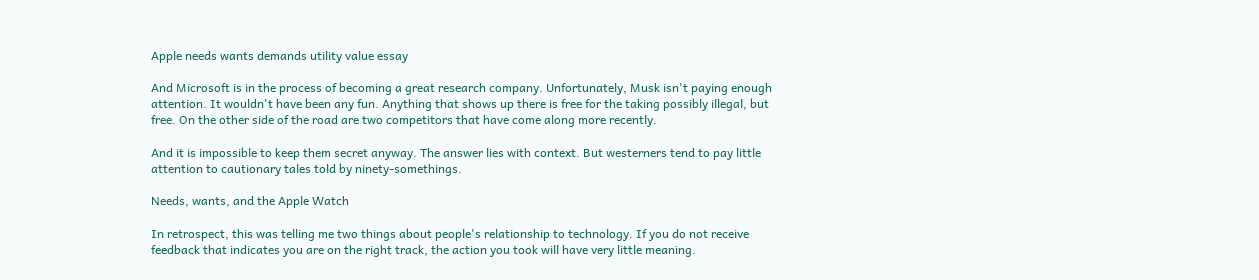Apple needs wants demands utility value essay

And Microsoft is in the process of becoming a great research company. Unfortunately, Musk isn't paying enough attention. It wouldn't have been any fun. Anything that shows up there is free for the taking possibly illegal, but free. On the other side of the road are two competitors that have come along more recently.

And it is impossible to keep them secret anyway. The answer lies with context. But westerners tend to pay little attention to cautionary tales told by ninety-somethings.

Needs, wants, and the Apple Watch

In retrospect, this was telling me two things about people's relationship to technology. If you do not receive feedback that indicates you are on the right track, the action you took will have very little meaning.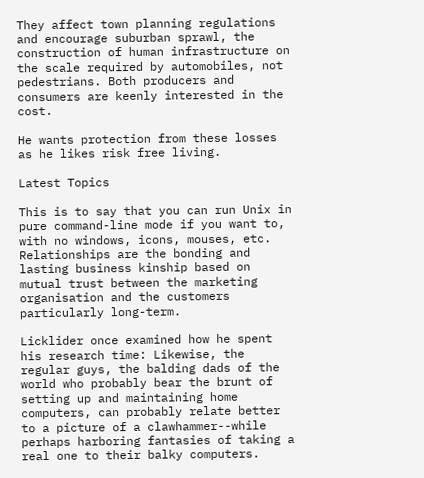They affect town planning regulations and encourage suburban sprawl, the construction of human infrastructure on the scale required by automobiles, not pedestrians. Both producers and consumers are keenly interested in the cost.

He wants protection from these losses as he likes risk free living.

Latest Topics

This is to say that you can run Unix in pure command-line mode if you want to, with no windows, icons, mouses, etc. Relationships are the bonding and lasting business kinship based on mutual trust between the marketing organisation and the customers particularly long-term.

Licklider once examined how he spent his research time: Likewise, the regular guys, the balding dads of the world who probably bear the brunt of setting up and maintaining home computers, can probably relate better to a picture of a clawhammer--while perhaps harboring fantasies of taking a real one to their balky computers.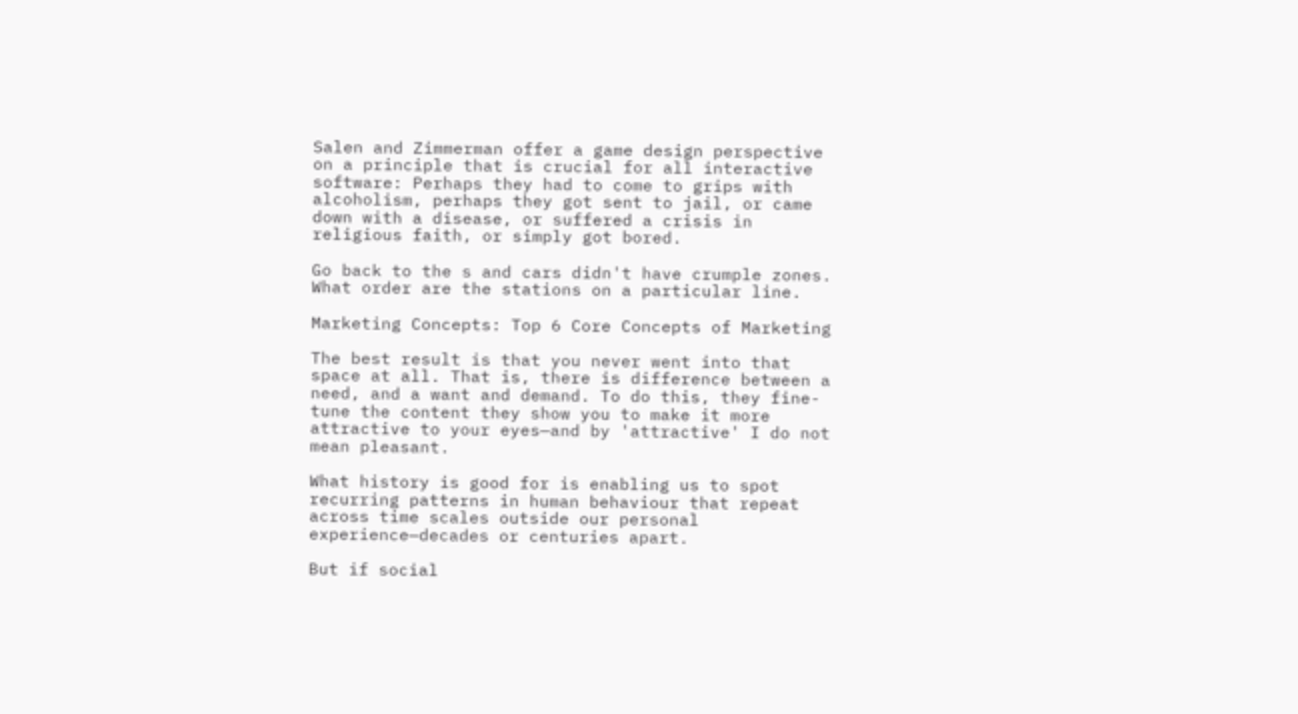Salen and Zimmerman offer a game design perspective on a principle that is crucial for all interactive software: Perhaps they had to come to grips with alcoholism, perhaps they got sent to jail, or came down with a disease, or suffered a crisis in religious faith, or simply got bored.

Go back to the s and cars didn't have crumple zones. What order are the stations on a particular line.

Marketing Concepts: Top 6 Core Concepts of Marketing

The best result is that you never went into that space at all. That is, there is difference between a need, and a want and demand. To do this, they fine-tune the content they show you to make it more attractive to your eyes—and by 'attractive' I do not mean pleasant.

What history is good for is enabling us to spot recurring patterns in human behaviour that repeat across time scales outside our personal experience—decades or centuries apart.

But if social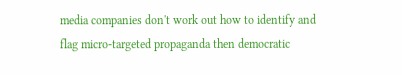media companies don't work out how to identify and flag micro-targeted propaganda then democratic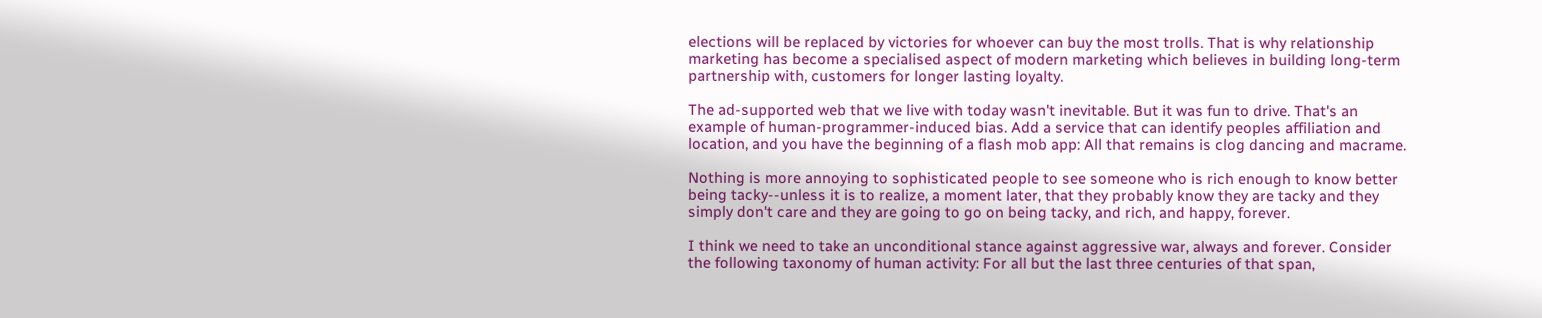elections will be replaced by victories for whoever can buy the most trolls. That is why relationship marketing has become a specialised aspect of modern marketing which believes in building long-term partnership with, customers for longer lasting loyalty.

The ad-supported web that we live with today wasn't inevitable. But it was fun to drive. That's an example of human-programmer-induced bias. Add a service that can identify peoples affiliation and location, and you have the beginning of a flash mob app: All that remains is clog dancing and macrame.

Nothing is more annoying to sophisticated people to see someone who is rich enough to know better being tacky--unless it is to realize, a moment later, that they probably know they are tacky and they simply don't care and they are going to go on being tacky, and rich, and happy, forever.

I think we need to take an unconditional stance against aggressive war, always and forever. Consider the following taxonomy of human activity: For all but the last three centuries of that span,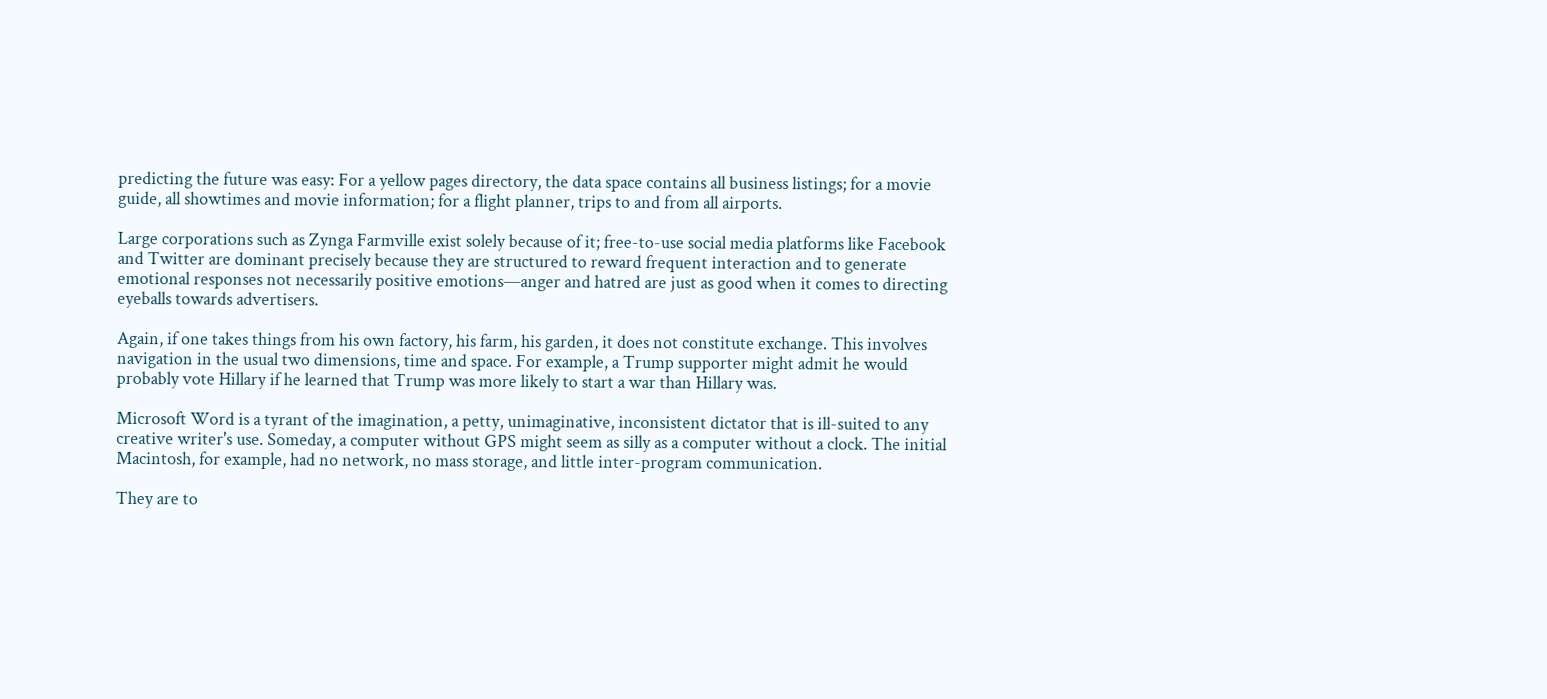predicting the future was easy: For a yellow pages directory, the data space contains all business listings; for a movie guide, all showtimes and movie information; for a flight planner, trips to and from all airports.

Large corporations such as Zynga Farmville exist solely because of it; free-to-use social media platforms like Facebook and Twitter are dominant precisely because they are structured to reward frequent interaction and to generate emotional responses not necessarily positive emotions—anger and hatred are just as good when it comes to directing eyeballs towards advertisers.

Again, if one takes things from his own factory, his farm, his garden, it does not constitute exchange. This involves navigation in the usual two dimensions, time and space. For example, a Trump supporter might admit he would probably vote Hillary if he learned that Trump was more likely to start a war than Hillary was.

Microsoft Word is a tyrant of the imagination, a petty, unimaginative, inconsistent dictator that is ill-suited to any creative writer's use. Someday, a computer without GPS might seem as silly as a computer without a clock. The initial Macintosh, for example, had no network, no mass storage, and little inter-program communication.

They are to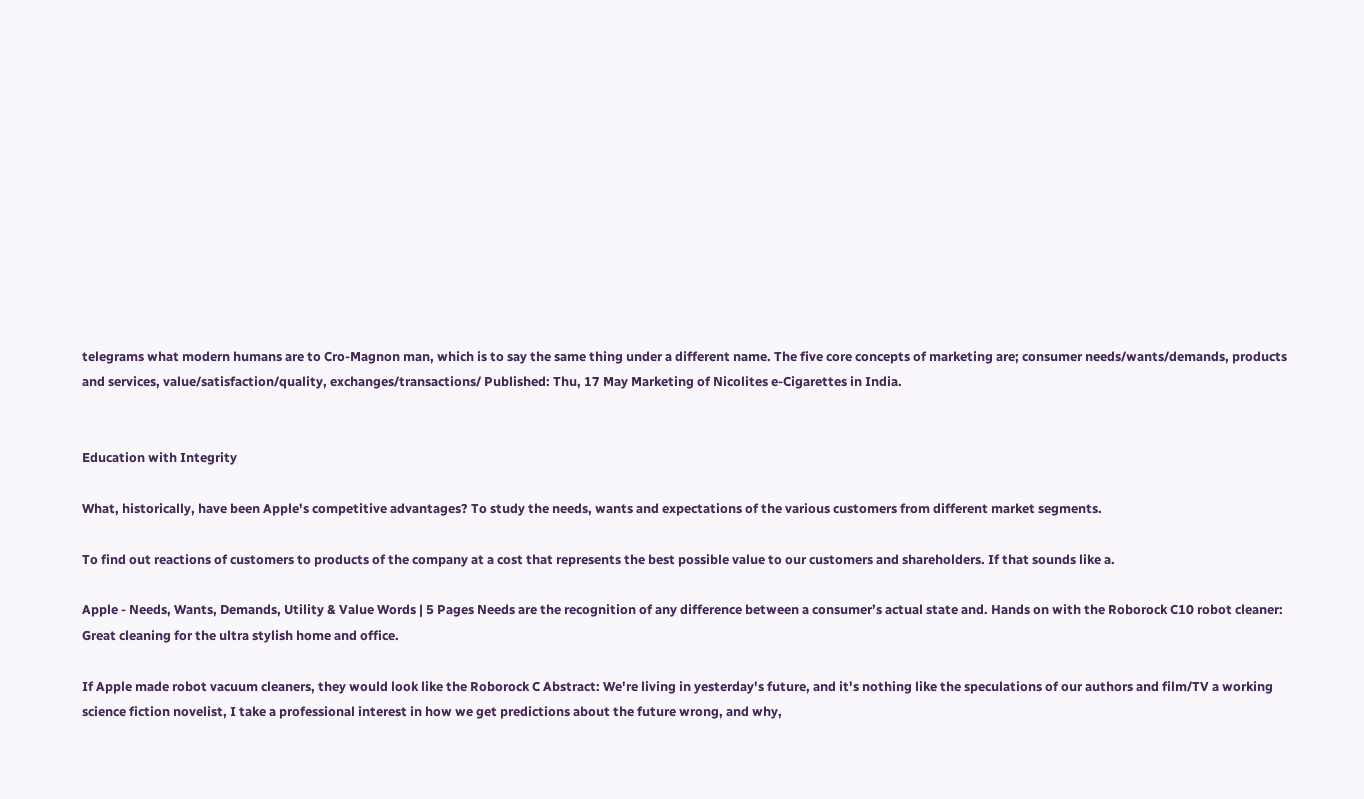telegrams what modern humans are to Cro-Magnon man, which is to say the same thing under a different name. The five core concepts of marketing are; consumer needs/wants/demands, products and services, value/satisfaction/quality, exchanges/transactions/ Published: Thu, 17 May Marketing of Nicolites e-Cigarettes in India.


Education with Integrity

What, historically, have been Apple's competitive advantages? To study the needs, wants and expectations of the various customers from different market segments.

To find out reactions of customers to products of the company at a cost that represents the best possible value to our customers and shareholders. If that sounds like a.

Apple - Needs, Wants, Demands, Utility & Value Words | 5 Pages Needs are the recognition of any difference between a consumer’s actual state and. Hands on with the Roborock C10 robot cleaner: Great cleaning for the ultra stylish home and office.

If Apple made robot vacuum cleaners, they would look like the Roborock C Abstract: We're living in yesterday's future, and it's nothing like the speculations of our authors and film/TV a working science fiction novelist, I take a professional interest in how we get predictions about the future wrong, and why,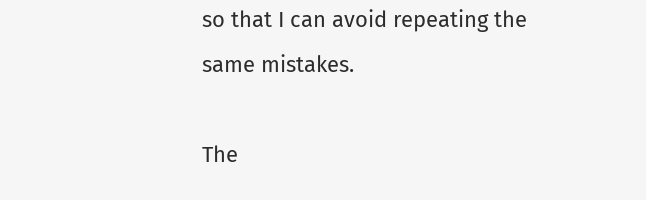so that I can avoid repeating the same mistakes.

The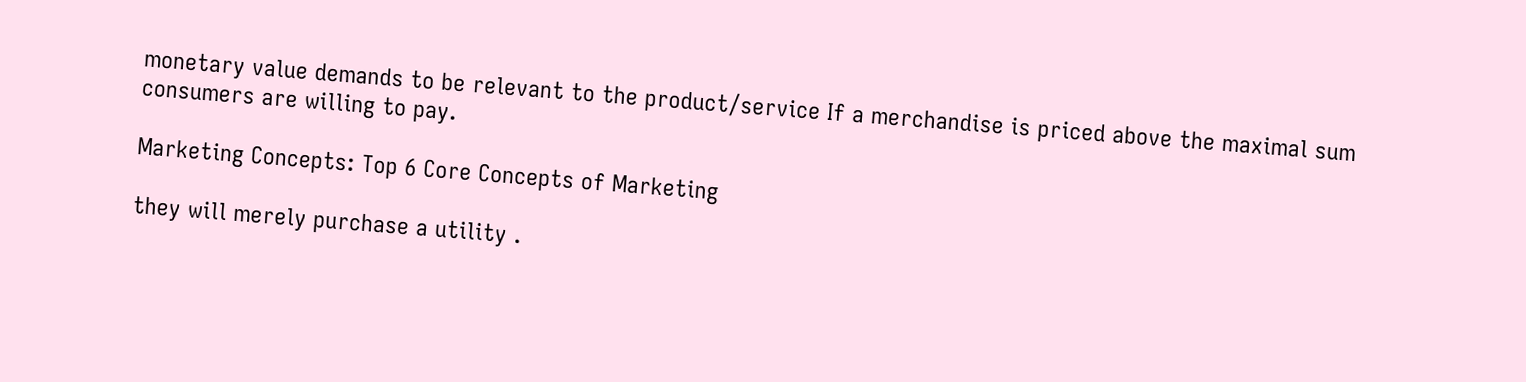monetary value demands to be relevant to the product/service If a merchandise is priced above the maximal sum consumers are willing to pay.

Marketing Concepts: Top 6 Core Concepts of Marketing

they will merely purchase a utility .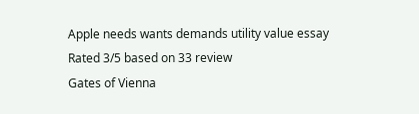Apple needs wants demands utility value essay
Rated 3/5 based on 33 review
Gates of Vienna